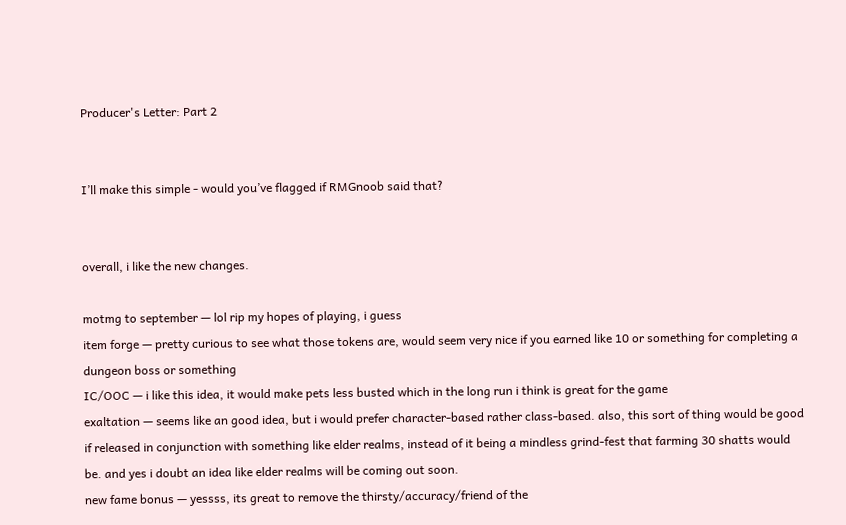Producer's Letter: Part 2


I’ll make this simple - would you’ve flagged if RMGnoob said that?


overall, i like the new changes.

motmg to september — lol rip my hopes of playing, i guess
item forge — pretty curious to see what those tokens are, would seem very nice if you earned like 10 or something for completing a dungeon boss or something
IC/OOC — i like this idea, it would make pets less busted which in the long run i think is great for the game
exaltation — seems like an good idea, but i would prefer character-based rather class-based. also, this sort of thing would be good if released in conjunction with something like elder realms, instead of it being a mindless grind-fest that farming 30 shatts would be. and yes i doubt an idea like elder realms will be coming out soon.
new fame bonus — yessss, its great to remove the thirsty/accuracy/friend of the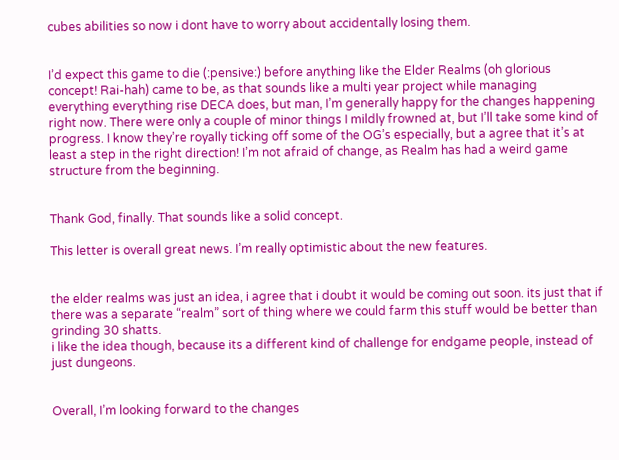cubes abilities so now i dont have to worry about accidentally losing them.


I’d expect this game to die (:pensive:) before anything like the Elder Realms (oh glorious concept! Rai-hah) came to be, as that sounds like a multi year project while managing everything everything rise DECA does, but man, I’m generally happy for the changes happening right now. There were only a couple of minor things I mildly frowned at, but I’ll take some kind of progress. I know they’re royally ticking off some of the OG’s especially, but a agree that it’s at least a step in the right direction! I’m not afraid of change, as Realm has had a weird game structure from the beginning.


Thank God, finally. That sounds like a solid concept.

This letter is overall great news. I’m really optimistic about the new features.


the elder realms was just an idea, i agree that i doubt it would be coming out soon. its just that if there was a separate “realm” sort of thing where we could farm this stuff would be better than grinding 30 shatts.
i like the idea though, because its a different kind of challenge for endgame people, instead of just dungeons.


Overall, I’m looking forward to the changes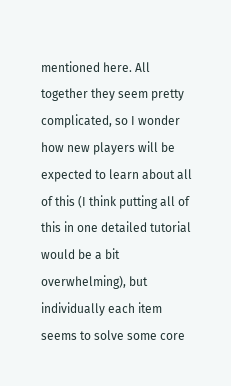mentioned here. All together they seem pretty complicated, so I wonder how new players will be expected to learn about all of this (I think putting all of this in one detailed tutorial would be a bit overwhelming), but individually each item seems to solve some core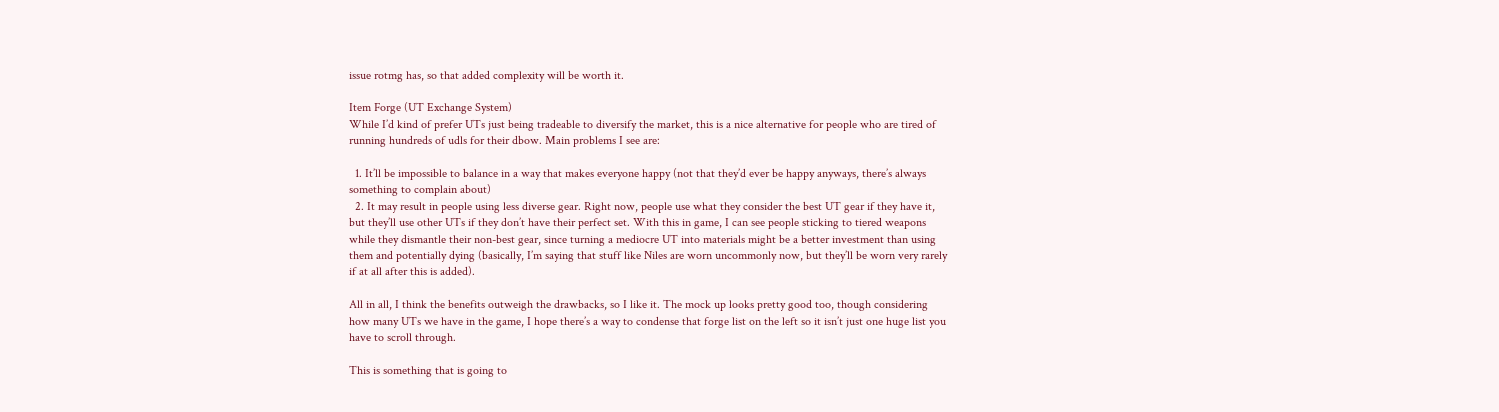issue rotmg has, so that added complexity will be worth it.

Item Forge (UT Exchange System)
While I’d kind of prefer UTs just being tradeable to diversify the market, this is a nice alternative for people who are tired of running hundreds of udls for their dbow. Main problems I see are:

  1. It’ll be impossible to balance in a way that makes everyone happy (not that they’d ever be happy anyways, there’s always something to complain about)
  2. It may result in people using less diverse gear. Right now, people use what they consider the best UT gear if they have it, but they’ll use other UTs if they don’t have their perfect set. With this in game, I can see people sticking to tiered weapons while they dismantle their non-best gear, since turning a mediocre UT into materials might be a better investment than using them and potentially dying (basically, I’m saying that stuff like Niles are worn uncommonly now, but they’ll be worn very rarely if at all after this is added).

All in all, I think the benefits outweigh the drawbacks, so I like it. The mock up looks pretty good too, though considering how many UTs we have in the game, I hope there’s a way to condense that forge list on the left so it isn’t just one huge list you have to scroll through.

This is something that is going to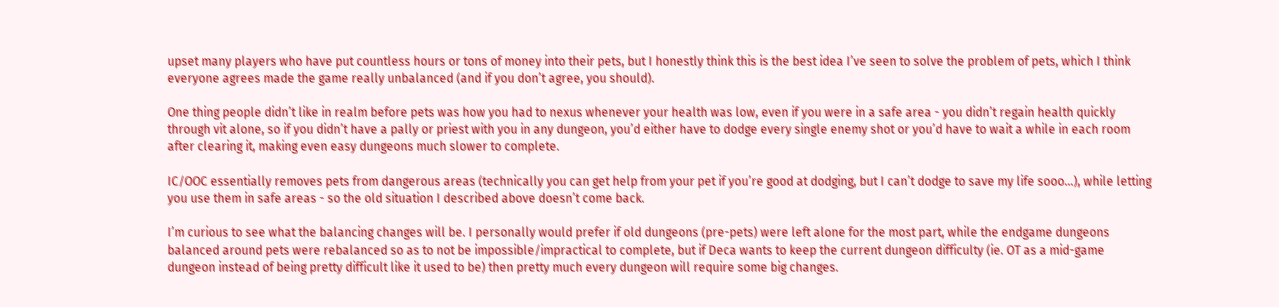upset many players who have put countless hours or tons of money into their pets, but I honestly think this is the best idea I’ve seen to solve the problem of pets, which I think everyone agrees made the game really unbalanced (and if you don’t agree, you should).

One thing people didn’t like in realm before pets was how you had to nexus whenever your health was low, even if you were in a safe area - you didn’t regain health quickly through vit alone, so if you didn’t have a pally or priest with you in any dungeon, you’d either have to dodge every single enemy shot or you’d have to wait a while in each room after clearing it, making even easy dungeons much slower to complete.

IC/OOC essentially removes pets from dangerous areas (technically you can get help from your pet if you’re good at dodging, but I can’t dodge to save my life sooo…), while letting you use them in safe areas - so the old situation I described above doesn’t come back.

I’m curious to see what the balancing changes will be. I personally would prefer if old dungeons (pre-pets) were left alone for the most part, while the endgame dungeons balanced around pets were rebalanced so as to not be impossible/impractical to complete, but if Deca wants to keep the current dungeon difficulty (ie. OT as a mid-game dungeon instead of being pretty difficult like it used to be) then pretty much every dungeon will require some big changes.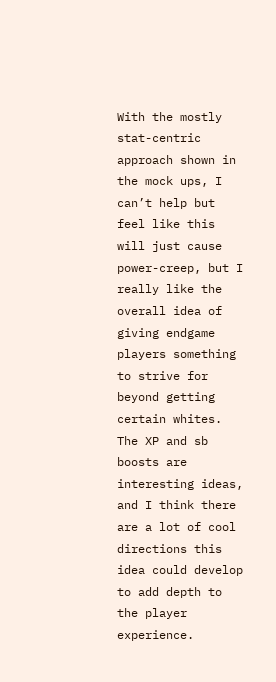With the mostly stat-centric approach shown in the mock ups, I can’t help but feel like this will just cause power-creep, but I really like the overall idea of giving endgame players something to strive for beyond getting certain whites. The XP and sb boosts are interesting ideas, and I think there are a lot of cool directions this idea could develop to add depth to the player experience.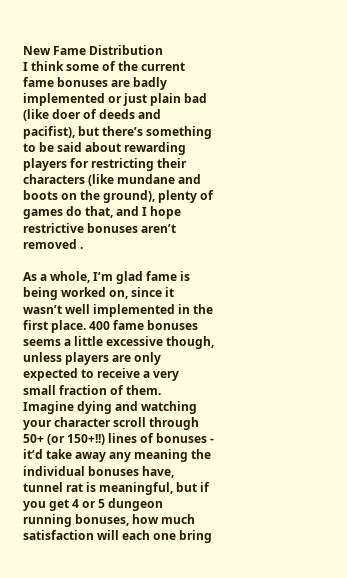New Fame Distribution
I think some of the current fame bonuses are badly implemented or just plain bad (like doer of deeds and pacifist), but there’s something to be said about rewarding players for restricting their characters (like mundane and boots on the ground), plenty of games do that, and I hope restrictive bonuses aren’t removed .

As a whole, I’m glad fame is being worked on, since it wasn’t well implemented in the first place. 400 fame bonuses seems a little excessive though, unless players are only expected to receive a very small fraction of them. Imagine dying and watching your character scroll through 50+ (or 150+!!) lines of bonuses - it’d take away any meaning the individual bonuses have, tunnel rat is meaningful, but if you get 4 or 5 dungeon running bonuses, how much satisfaction will each one bring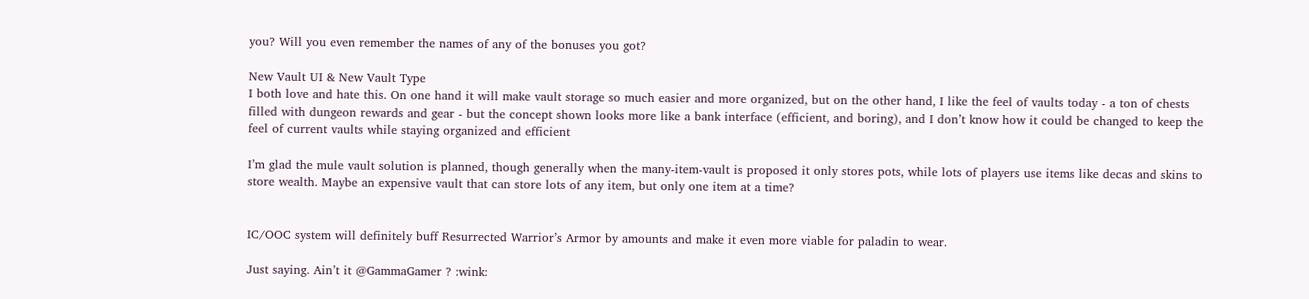you? Will you even remember the names of any of the bonuses you got?

New Vault UI & New Vault Type
I both love and hate this. On one hand it will make vault storage so much easier and more organized, but on the other hand, I like the feel of vaults today - a ton of chests filled with dungeon rewards and gear - but the concept shown looks more like a bank interface (efficient, and boring), and I don’t know how it could be changed to keep the feel of current vaults while staying organized and efficient

I’m glad the mule vault solution is planned, though generally when the many-item-vault is proposed it only stores pots, while lots of players use items like decas and skins to store wealth. Maybe an expensive vault that can store lots of any item, but only one item at a time?


IC/OOC system will definitely buff Resurrected Warrior’s Armor by amounts and make it even more viable for paladin to wear.

Just saying. Ain’t it @GammaGamer ? :wink: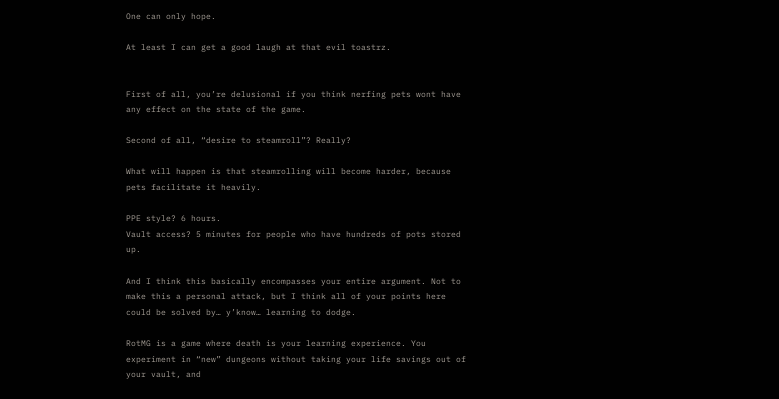One can only hope.

At least I can get a good laugh at that evil toastrz.


First of all, you’re delusional if you think nerfing pets wont have any effect on the state of the game.

Second of all, “desire to steamroll”? Really?

What will happen is that steamrolling will become harder, because pets facilitate it heavily.

PPE style? 6 hours.
Vault access? 5 minutes for people who have hundreds of pots stored up.

And I think this basically encompasses your entire argument. Not to make this a personal attack, but I think all of your points here could be solved by… y’know… learning to dodge.

RotMG is a game where death is your learning experience. You experiment in “new” dungeons without taking your life savings out of your vault, and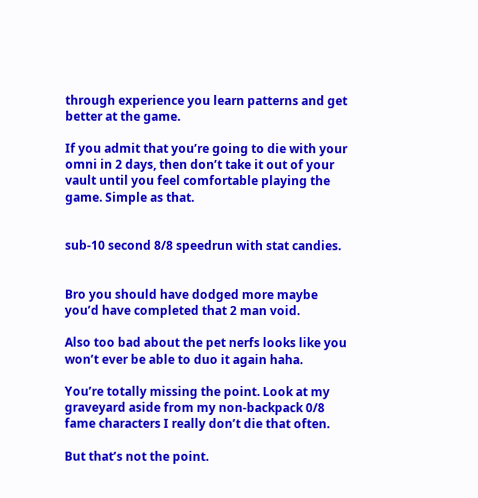through experience you learn patterns and get better at the game.

If you admit that you’re going to die with your omni in 2 days, then don’t take it out of your vault until you feel comfortable playing the game. Simple as that.


sub-10 second 8/8 speedrun with stat candies.


Bro you should have dodged more maybe you’d have completed that 2 man void.

Also too bad about the pet nerfs looks like you won’t ever be able to duo it again haha.

You’re totally missing the point. Look at my graveyard aside from my non-backpack 0/8 fame characters I really don’t die that often.

But that’s not the point.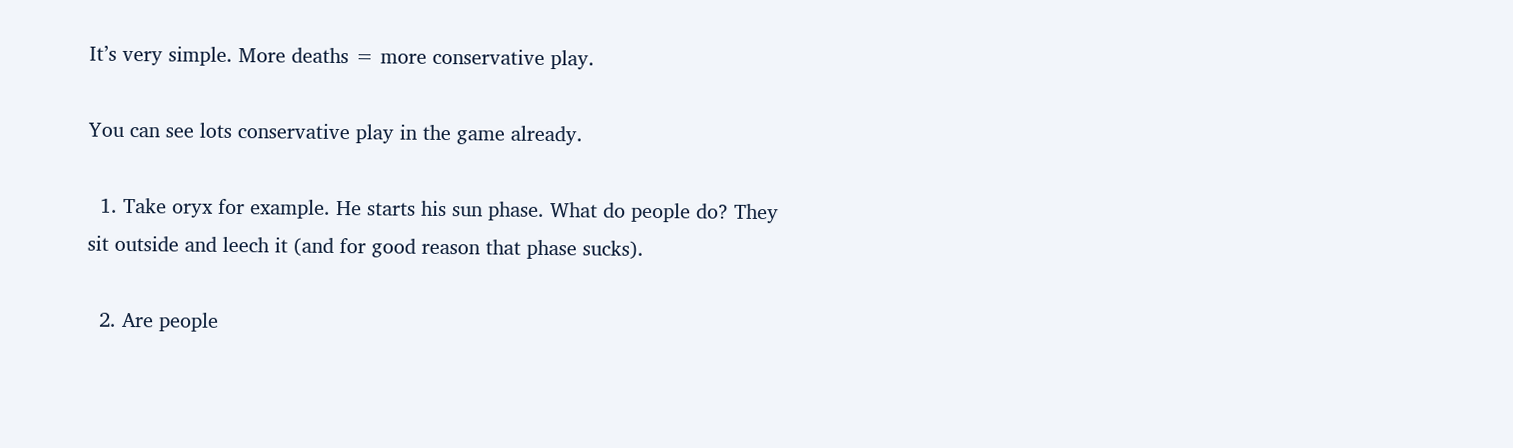It’s very simple. More deaths = more conservative play.

You can see lots conservative play in the game already.

  1. Take oryx for example. He starts his sun phase. What do people do? They sit outside and leech it (and for good reason that phase sucks).

  2. Are people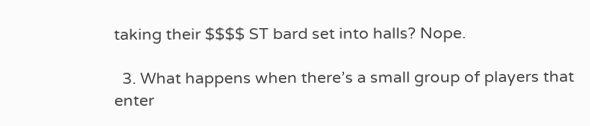taking their $$$$ ST bard set into halls? Nope.

  3. What happens when there’s a small group of players that enter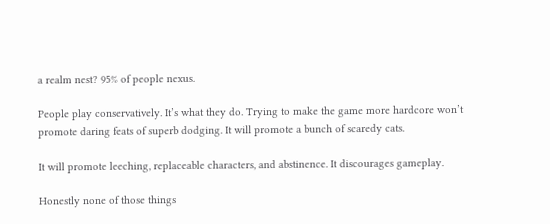a realm nest? 95% of people nexus.

People play conservatively. It’s what they do. Trying to make the game more hardcore won’t promote daring feats of superb dodging. It will promote a bunch of scaredy cats.

It will promote leeching, replaceable characters, and abstinence. It discourages gameplay.

Honestly none of those things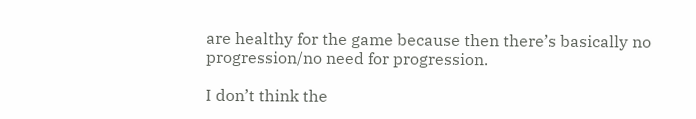are healthy for the game because then there’s basically no progression/no need for progression.

I don’t think the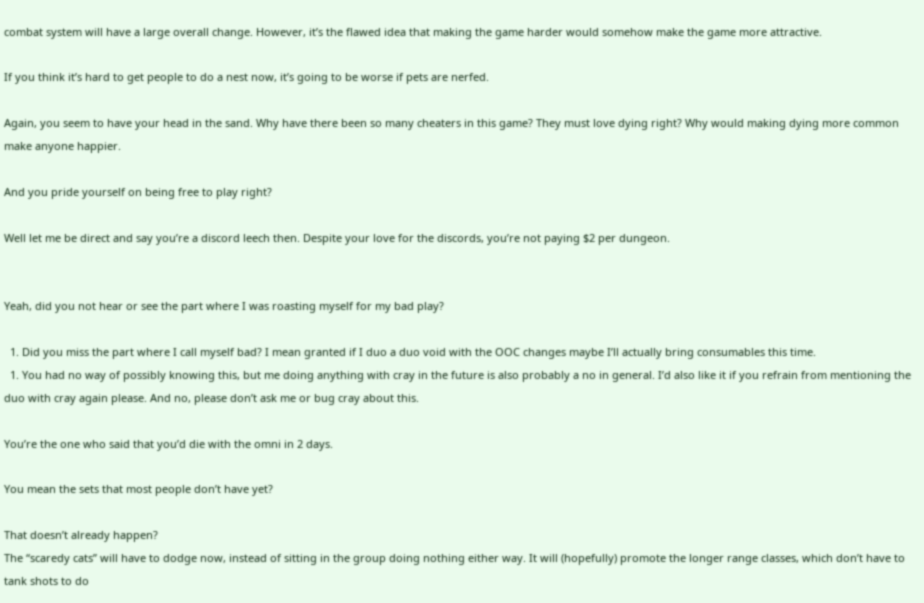combat system will have a large overall change. However, it’s the flawed idea that making the game harder would somehow make the game more attractive.

If you think it’s hard to get people to do a nest now, it’s going to be worse if pets are nerfed.

Again, you seem to have your head in the sand. Why have there been so many cheaters in this game? They must love dying right? Why would making dying more common make anyone happier.

And you pride yourself on being free to play right?

Well let me be direct and say you’re a discord leech then. Despite your love for the discords, you’re not paying $2 per dungeon.


Yeah, did you not hear or see the part where I was roasting myself for my bad play?

  1. Did you miss the part where I call myself bad? I mean granted if I duo a duo void with the OOC changes maybe I’ll actually bring consumables this time.
  1. You had no way of possibly knowing this, but me doing anything with cray in the future is also probably a no in general. I’d also like it if you refrain from mentioning the duo with cray again please. And no, please don’t ask me or bug cray about this.

You’re the one who said that you’d die with the omni in 2 days.

You mean the sets that most people don’t have yet?

That doesn’t already happen?
The “scaredy cats” will have to dodge now, instead of sitting in the group doing nothing either way. It will (hopefully) promote the longer range classes, which don’t have to tank shots to do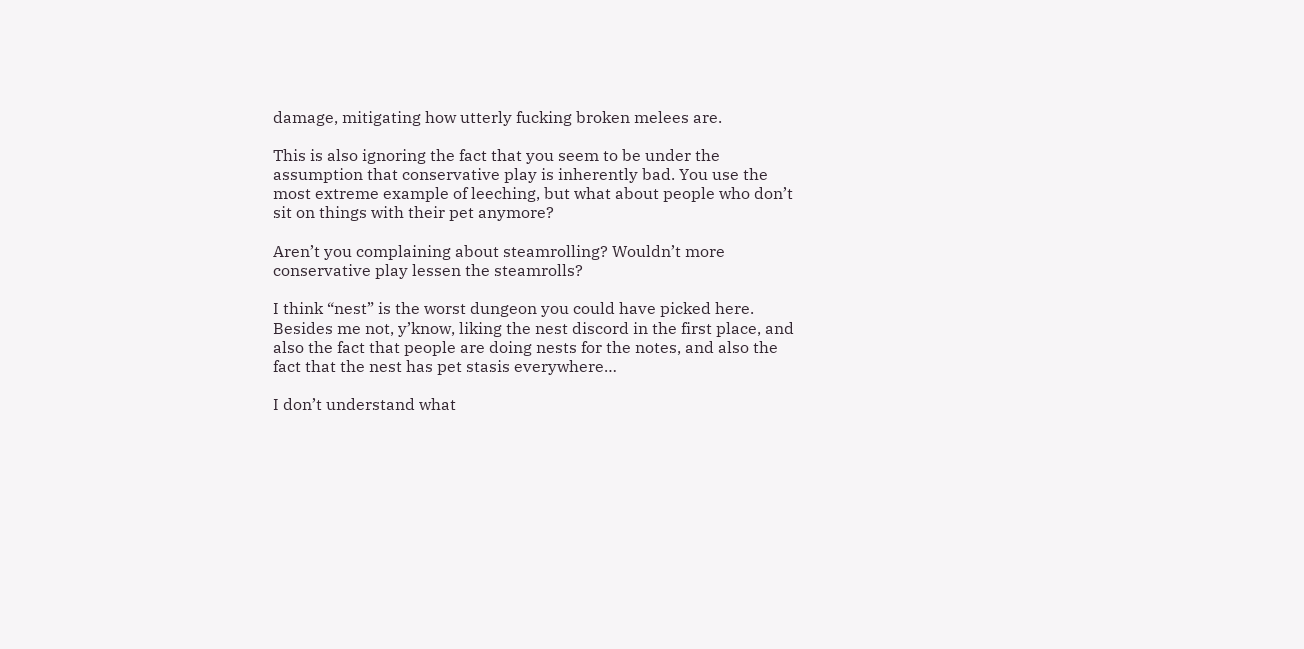damage, mitigating how utterly fucking broken melees are.

This is also ignoring the fact that you seem to be under the assumption that conservative play is inherently bad. You use the most extreme example of leeching, but what about people who don’t sit on things with their pet anymore?

Aren’t you complaining about steamrolling? Wouldn’t more conservative play lessen the steamrolls?

I think “nest” is the worst dungeon you could have picked here.
Besides me not, y’know, liking the nest discord in the first place, and also the fact that people are doing nests for the notes, and also the fact that the nest has pet stasis everywhere…

I don’t understand what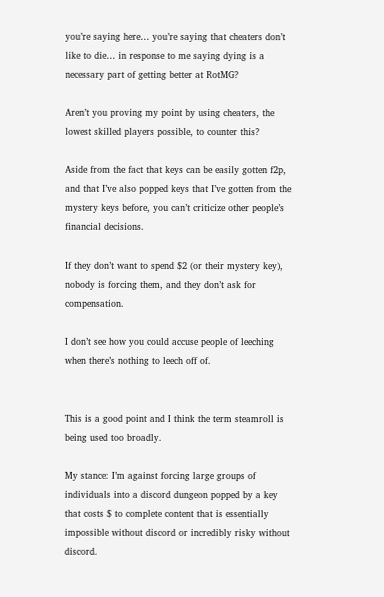you’re saying here… you’re saying that cheaters don’t like to die… in response to me saying dying is a necessary part of getting better at RotMG?

Aren’t you proving my point by using cheaters, the lowest skilled players possible, to counter this?

Aside from the fact that keys can be easily gotten f2p, and that I’ve also popped keys that I’ve gotten from the mystery keys before, you can’t criticize other people’s financial decisions.

If they don’t want to spend $2 (or their mystery key), nobody is forcing them, and they don’t ask for compensation.

I don’t see how you could accuse people of leeching when there’s nothing to leech off of.


This is a good point and I think the term steamroll is being used too broadly.

My stance: I’m against forcing large groups of individuals into a discord dungeon popped by a key that costs $ to complete content that is essentially impossible without discord or incredibly risky without discord.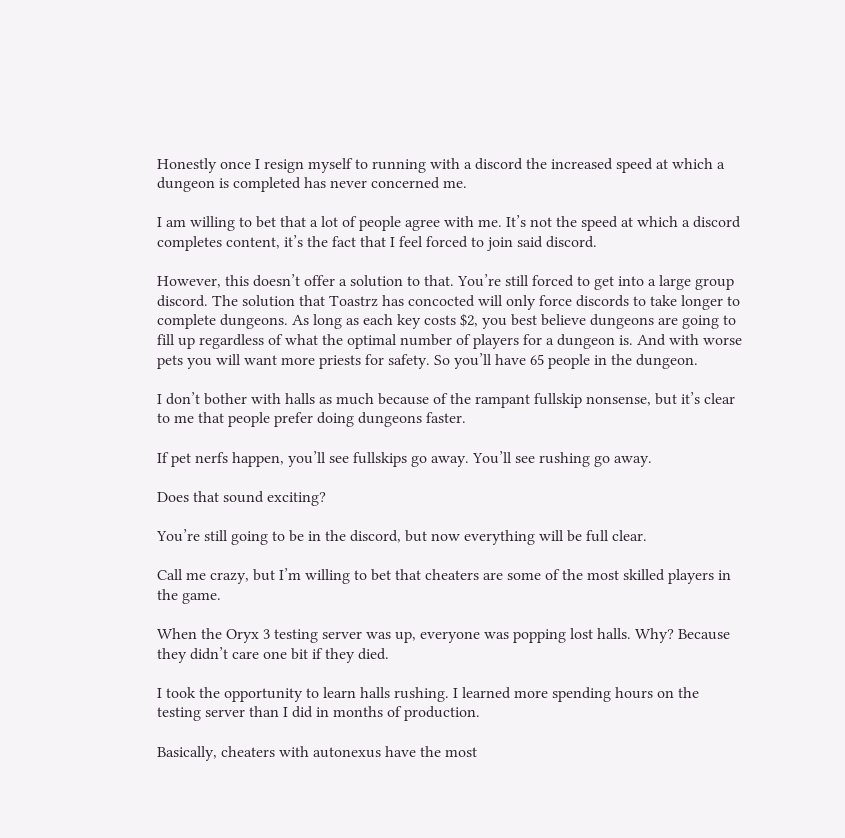Honestly once I resign myself to running with a discord the increased speed at which a dungeon is completed has never concerned me.

I am willing to bet that a lot of people agree with me. It’s not the speed at which a discord completes content, it’s the fact that I feel forced to join said discord.

However, this doesn’t offer a solution to that. You’re still forced to get into a large group discord. The solution that Toastrz has concocted will only force discords to take longer to complete dungeons. As long as each key costs $2, you best believe dungeons are going to fill up regardless of what the optimal number of players for a dungeon is. And with worse pets you will want more priests for safety. So you’ll have 65 people in the dungeon.

I don’t bother with halls as much because of the rampant fullskip nonsense, but it’s clear to me that people prefer doing dungeons faster.

If pet nerfs happen, you’ll see fullskips go away. You’ll see rushing go away.

Does that sound exciting?

You’re still going to be in the discord, but now everything will be full clear.

Call me crazy, but I’m willing to bet that cheaters are some of the most skilled players in the game.

When the Oryx 3 testing server was up, everyone was popping lost halls. Why? Because they didn’t care one bit if they died.

I took the opportunity to learn halls rushing. I learned more spending hours on the testing server than I did in months of production.

Basically, cheaters with autonexus have the most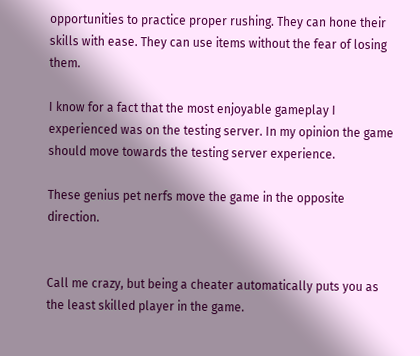opportunities to practice proper rushing. They can hone their skills with ease. They can use items without the fear of losing them.

I know for a fact that the most enjoyable gameplay I experienced was on the testing server. In my opinion the game should move towards the testing server experience.

These genius pet nerfs move the game in the opposite direction.


Call me crazy, but being a cheater automatically puts you as the least skilled player in the game.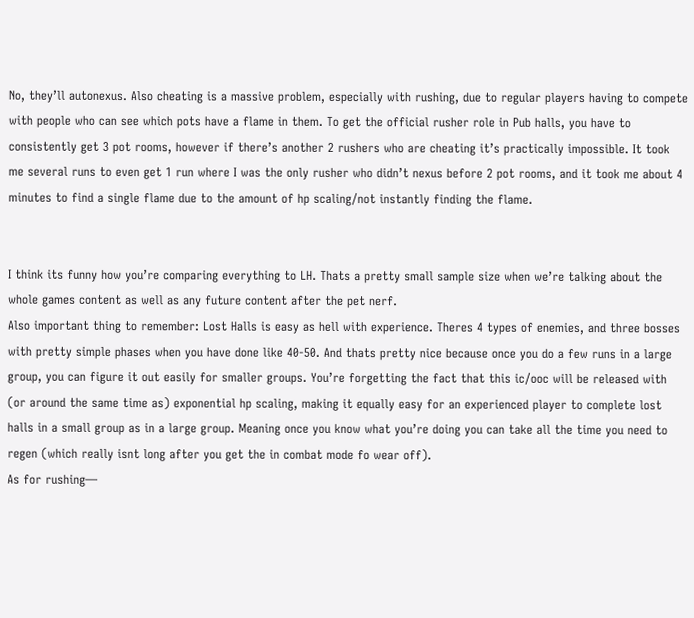No, they’ll autonexus. Also cheating is a massive problem, especially with rushing, due to regular players having to compete with people who can see which pots have a flame in them. To get the official rusher role in Pub halls, you have to consistently get 3 pot rooms, however if there’s another 2 rushers who are cheating it’s practically impossible. It took me several runs to even get 1 run where I was the only rusher who didn’t nexus before 2 pot rooms, and it took me about 4 minutes to find a single flame due to the amount of hp scaling/not instantly finding the flame.


I think its funny how you’re comparing everything to LH. Thats a pretty small sample size when we’re talking about the whole games content as well as any future content after the pet nerf.
Also important thing to remember: Lost Halls is easy as hell with experience. Theres 4 types of enemies, and three bosses with pretty simple phases when you have done like 40-50. And thats pretty nice because once you do a few runs in a large group, you can figure it out easily for smaller groups. You’re forgetting the fact that this ic/ooc will be released with (or around the same time as) exponential hp scaling, making it equally easy for an experienced player to complete lost halls in a small group as in a large group. Meaning once you know what you’re doing you can take all the time you need to regen (which really isnt long after you get the in combat mode fo wear off).
As for rushing—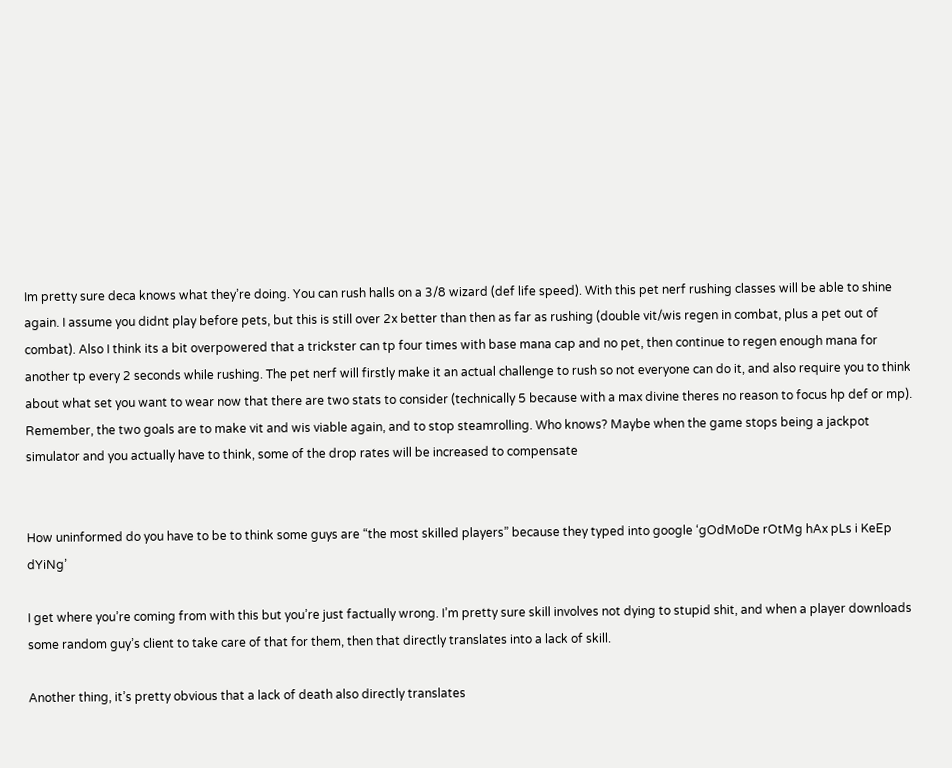Im pretty sure deca knows what they’re doing. You can rush halls on a 3/8 wizard (def life speed). With this pet nerf rushing classes will be able to shine again. I assume you didnt play before pets, but this is still over 2x better than then as far as rushing (double vit/wis regen in combat, plus a pet out of combat). Also I think its a bit overpowered that a trickster can tp four times with base mana cap and no pet, then continue to regen enough mana for another tp every 2 seconds while rushing. The pet nerf will firstly make it an actual challenge to rush so not everyone can do it, and also require you to think about what set you want to wear now that there are two stats to consider (technically 5 because with a max divine theres no reason to focus hp def or mp). Remember, the two goals are to make vit and wis viable again, and to stop steamrolling. Who knows? Maybe when the game stops being a jackpot simulator and you actually have to think, some of the drop rates will be increased to compensate


How uninformed do you have to be to think some guys are “the most skilled players” because they typed into google ‘gOdMoDe rOtMg hAx pLs i KeEp dYiNg’

I get where you’re coming from with this but you’re just factually wrong. I’m pretty sure skill involves not dying to stupid shit, and when a player downloads some random guy’s client to take care of that for them, then that directly translates into a lack of skill.

Another thing, it’s pretty obvious that a lack of death also directly translates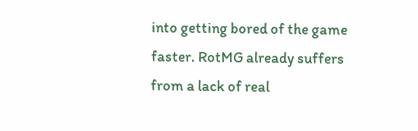into getting bored of the game faster. RotMG already suffers from a lack of real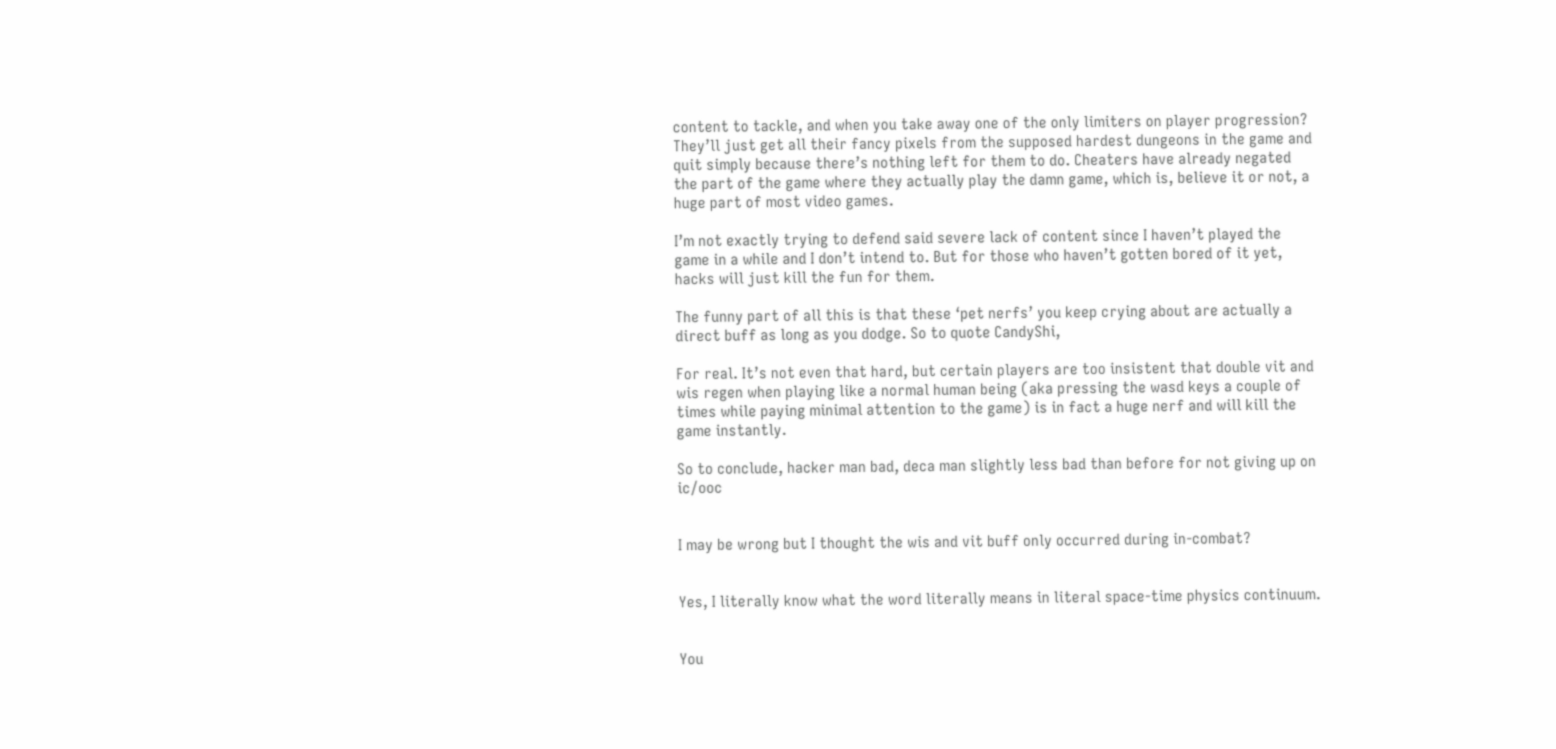content to tackle, and when you take away one of the only limiters on player progression? They’ll just get all their fancy pixels from the supposed hardest dungeons in the game and quit simply because there’s nothing left for them to do. Cheaters have already negated the part of the game where they actually play the damn game, which is, believe it or not, a huge part of most video games.

I’m not exactly trying to defend said severe lack of content since I haven’t played the game in a while and I don’t intend to. But for those who haven’t gotten bored of it yet, hacks will just kill the fun for them.

The funny part of all this is that these ‘pet nerfs’ you keep crying about are actually a direct buff as long as you dodge. So to quote CandyShi,

For real. It’s not even that hard, but certain players are too insistent that double vit and wis regen when playing like a normal human being (aka pressing the wasd keys a couple of times while paying minimal attention to the game) is in fact a huge nerf and will kill the game instantly.

So to conclude, hacker man bad, deca man slightly less bad than before for not giving up on ic/ooc


I may be wrong but I thought the wis and vit buff only occurred during in-combat?


Yes, I literally know what the word literally means in literal space-time physics continuum.


You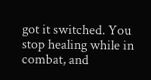got it switched. You stop healing while in combat, and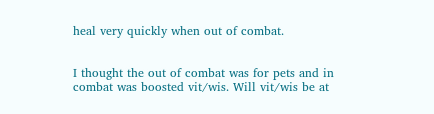heal very quickly when out of combat.


I thought the out of combat was for pets and in combat was boosted vit/wis. Will vit/wis be at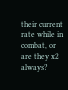their current rate while in combat, or are they x2 always?